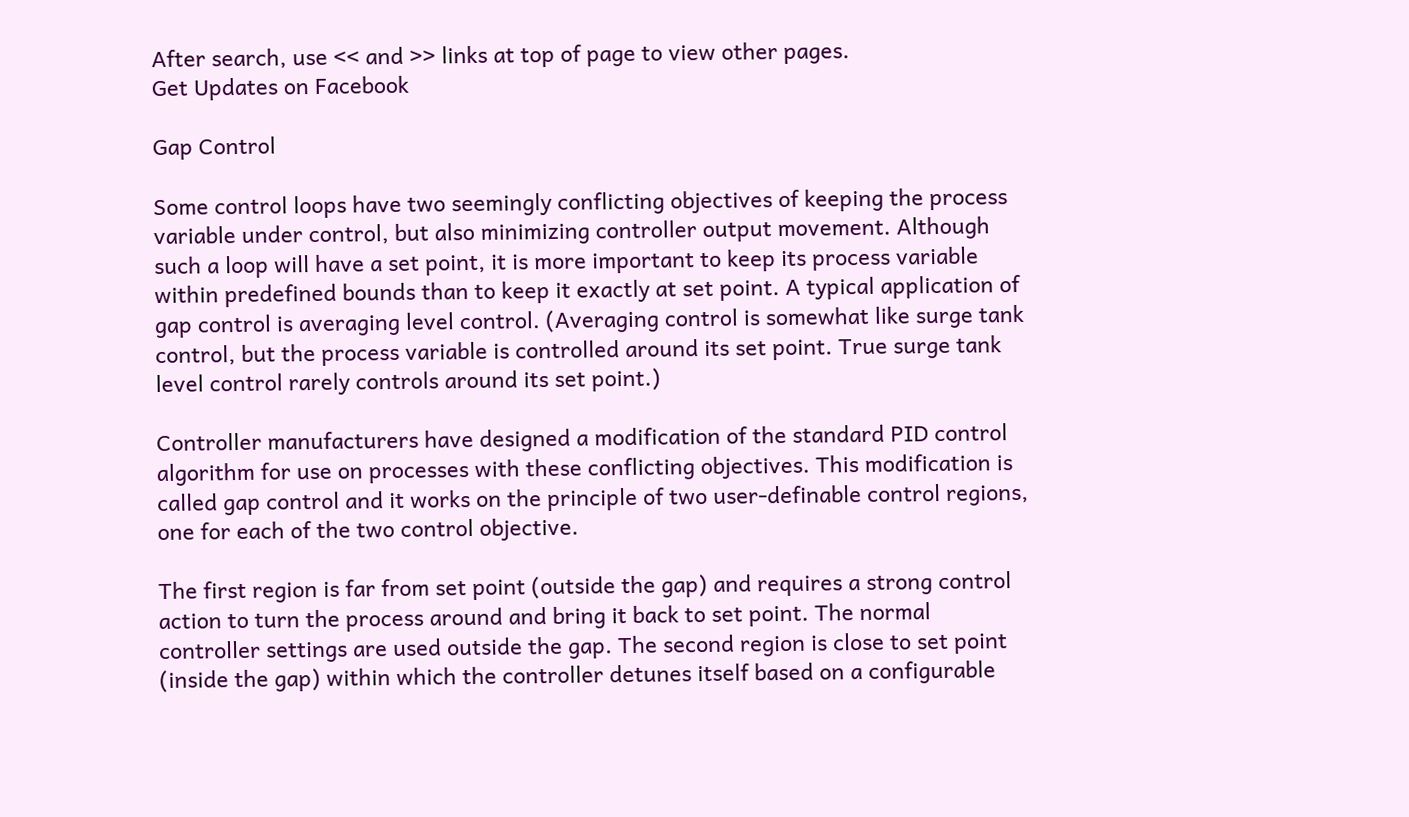After search, use << and >> links at top of page to view other pages.
Get Updates on Facebook

Gap Control

Some control loops have two seemingly conflicting objectives of keeping the process variable under control, but also minimizing controller output movement. Although such a loop will have a set point, it is more important to keep its process variable within predefined bounds than to keep it exactly at set point. A typical application of gap control is averaging level control. (Averaging control is somewhat like surge tank control, but the process variable is controlled around its set point. True surge tank level control rarely controls around its set point.)

Controller manufacturers have designed a modification of the standard PID control algorithm for use on processes with these conflicting objectives. This modification is called gap control and it works on the principle of two user-definable control regions, one for each of the two control objective.

The first region is far from set point (outside the gap) and requires a strong control action to turn the process around and bring it back to set point. The normal controller settings are used outside the gap. The second region is close to set point (inside the gap) within which the controller detunes itself based on a configurable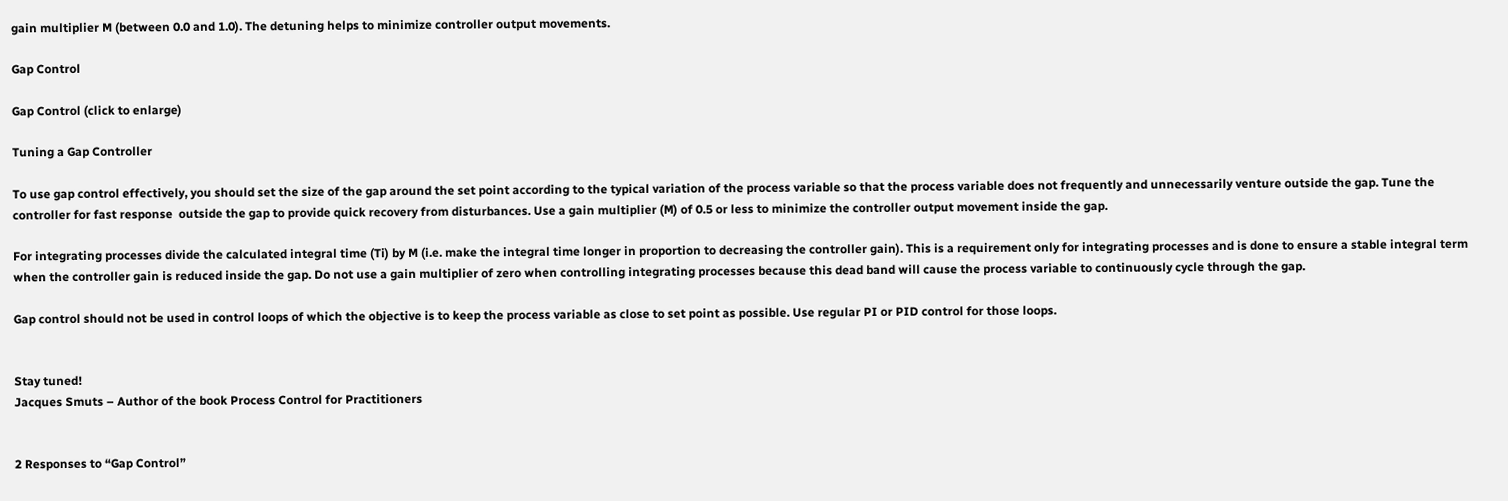gain multiplier M (between 0.0 and 1.0). The detuning helps to minimize controller output movements.

Gap Control

Gap Control (click to enlarge)

Tuning a Gap Controller

To use gap control effectively, you should set the size of the gap around the set point according to the typical variation of the process variable so that the process variable does not frequently and unnecessarily venture outside the gap. Tune the controller for fast response  outside the gap to provide quick recovery from disturbances. Use a gain multiplier (M) of 0.5 or less to minimize the controller output movement inside the gap.

For integrating processes divide the calculated integral time (Ti) by M (i.e. make the integral time longer in proportion to decreasing the controller gain). This is a requirement only for integrating processes and is done to ensure a stable integral term when the controller gain is reduced inside the gap. Do not use a gain multiplier of zero when controlling integrating processes because this dead band will cause the process variable to continuously cycle through the gap.

Gap control should not be used in control loops of which the objective is to keep the process variable as close to set point as possible. Use regular PI or PID control for those loops.


Stay tuned!
Jacques Smuts – Author of the book Process Control for Practitioners


2 Responses to “Gap Control”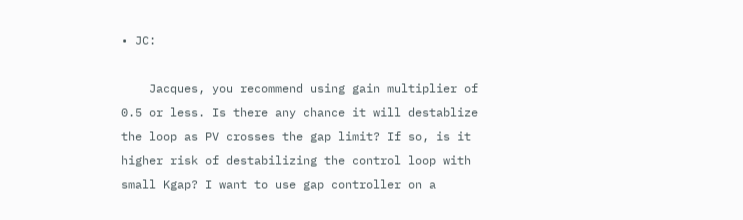• JC:

    Jacques, you recommend using gain multiplier of 0.5 or less. Is there any chance it will destablize the loop as PV crosses the gap limit? If so, is it higher risk of destabilizing the control loop with small Kgap? I want to use gap controller on a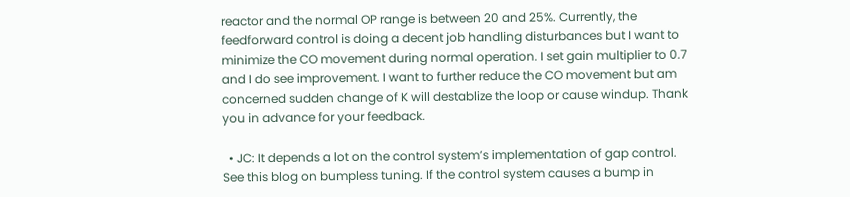reactor and the normal OP range is between 20 and 25%. Currently, the feedforward control is doing a decent job handling disturbances but I want to minimize the CO movement during normal operation. I set gain multiplier to 0.7 and I do see improvement. I want to further reduce the CO movement but am concerned sudden change of K will destablize the loop or cause windup. Thank you in advance for your feedback.

  • JC: It depends a lot on the control system’s implementation of gap control. See this blog on bumpless tuning. If the control system causes a bump in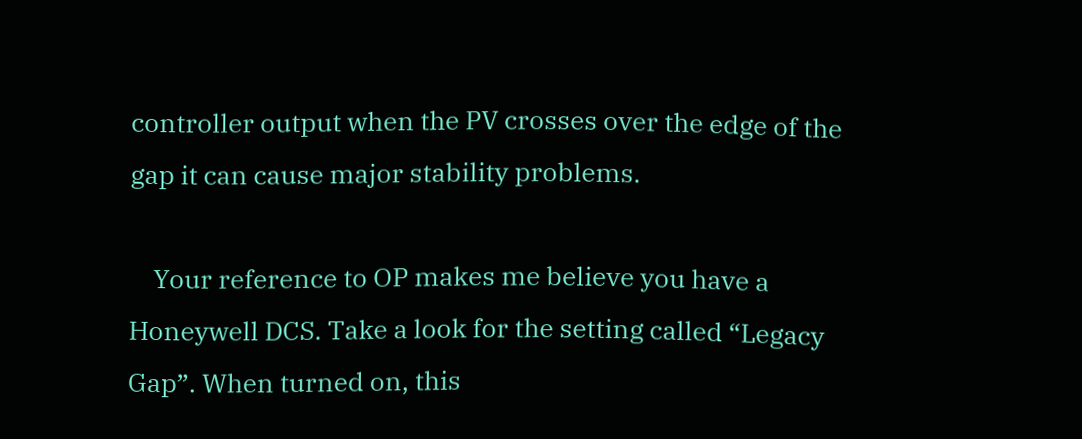controller output when the PV crosses over the edge of the gap it can cause major stability problems.

    Your reference to OP makes me believe you have a Honeywell DCS. Take a look for the setting called “Legacy Gap”. When turned on, this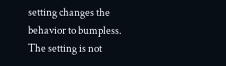setting changes the behavior to bumpless. The setting is not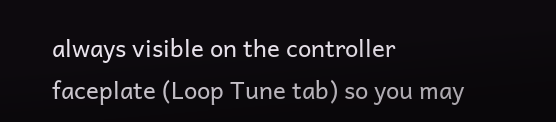always visible on the controller faceplate (Loop Tune tab) so you may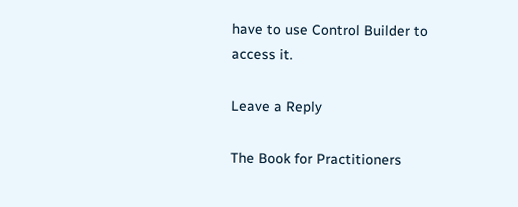have to use Control Builder to access it.

Leave a Reply

The Book for Practitioners